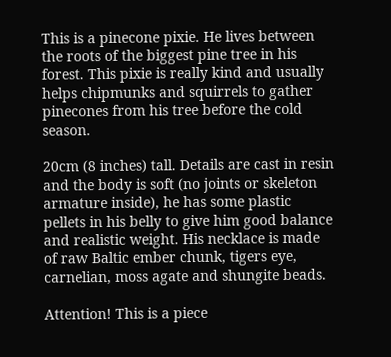This is a pinecone pixie. He lives between the roots of the biggest pine tree in his forest. This pixie is really kind and usually helps chipmunks and squirrels to gather pinecones from his tree before the cold season.

20cm (8 inches) tall. Details are cast in resin and the body is soft (no joints or skeleton armature inside), he has some plastic pellets in his belly to give him good balance and realistic weight. His necklace is made of raw Baltic ember chunk, tigers eye, carnelian, moss agate and shungite beads.

Attention! This is a piece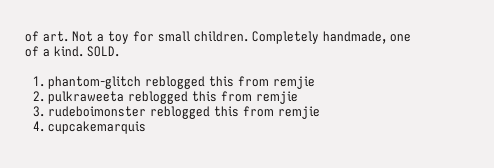of art. Not a toy for small children. Completely handmade, one of a kind. SOLD.

  1. phantom-glitch reblogged this from remjie
  2. pulkraweeta reblogged this from remjie
  3. rudeboimonster reblogged this from remjie
  4. cupcakemarquis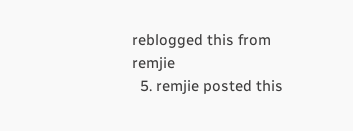reblogged this from remjie
  5. remjie posted this